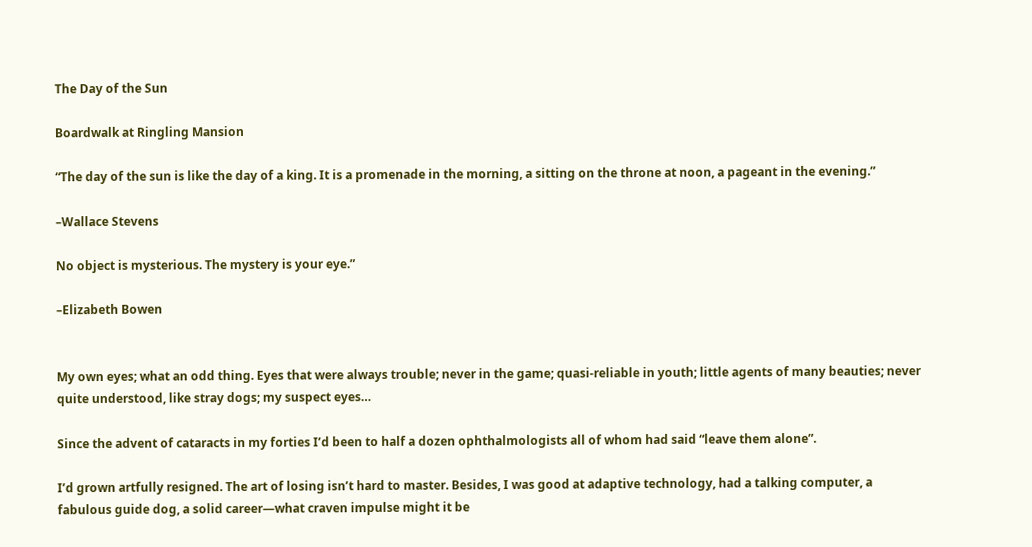The Day of the Sun

Boardwalk at Ringling Mansion

“The day of the sun is like the day of a king. It is a promenade in the morning, a sitting on the throne at noon, a pageant in the evening.”

–Wallace Stevens

No object is mysterious. The mystery is your eye.”

–Elizabeth Bowen


My own eyes; what an odd thing. Eyes that were always trouble; never in the game; quasi-reliable in youth; little agents of many beauties; never quite understood, like stray dogs; my suspect eyes…

Since the advent of cataracts in my forties I’d been to half a dozen ophthalmologists all of whom had said “leave them alone”.

I’d grown artfully resigned. The art of losing isn’t hard to master. Besides, I was good at adaptive technology, had a talking computer, a fabulous guide dog, a solid career—what craven impulse might it be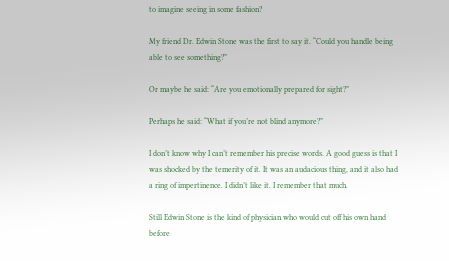to imagine seeing in some fashion?

My friend Dr. Edwin Stone was the first to say it. “Could you handle being able to see something?”

Or maybe he said: “Are you emotionally prepared for sight?”

Perhaps he said: “What if you’re not blind anymore?”

I don’t know why I can’t remember his precise words. A good guess is that I was shocked by the temerity of it. It was an audacious thing, and it also had a ring of impertinence. I didn’t like it. I remember that much.

Still Edwin Stone is the kind of physician who would cut off his own hand before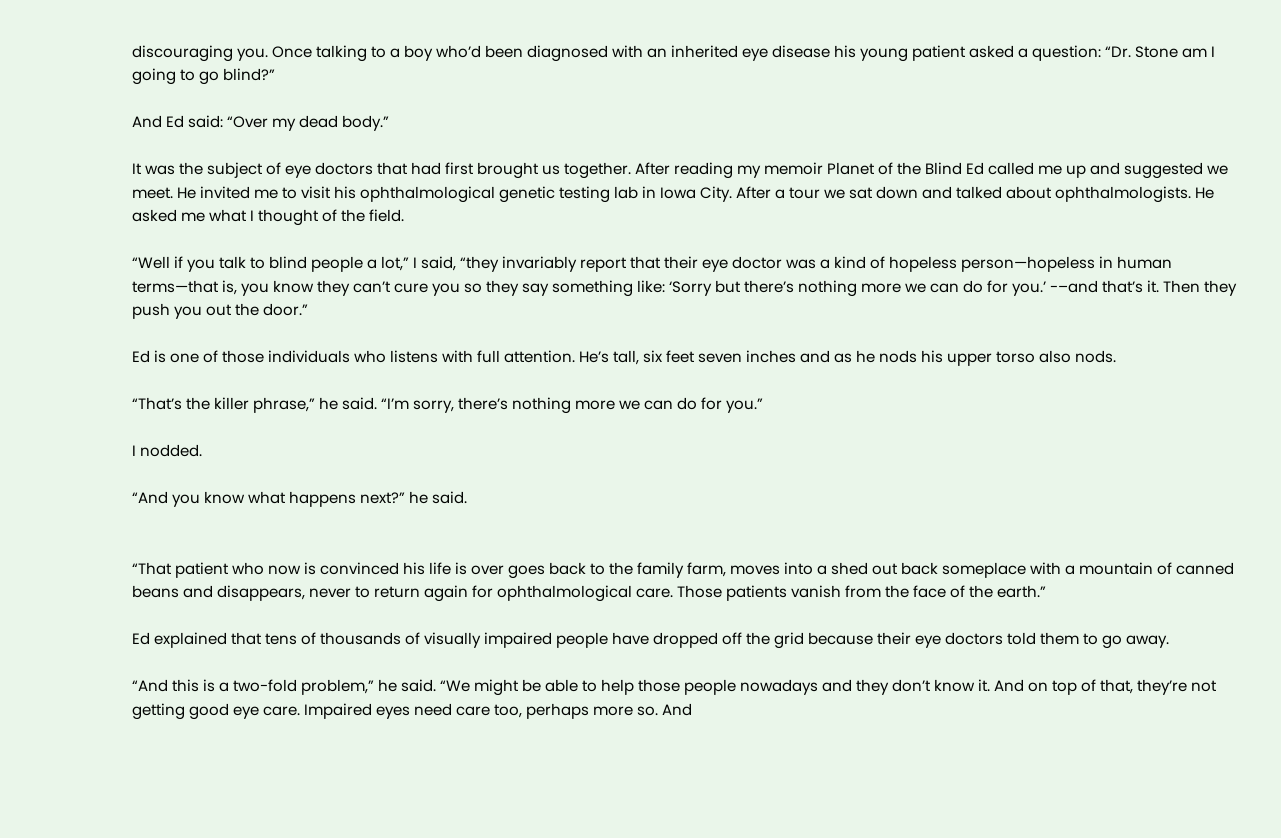discouraging you. Once talking to a boy who’d been diagnosed with an inherited eye disease his young patient asked a question: “Dr. Stone am I going to go blind?”

And Ed said: “Over my dead body.”

It was the subject of eye doctors that had first brought us together. After reading my memoir Planet of the Blind Ed called me up and suggested we meet. He invited me to visit his ophthalmological genetic testing lab in Iowa City. After a tour we sat down and talked about ophthalmologists. He asked me what I thought of the field.

“Well if you talk to blind people a lot,” I said, “they invariably report that their eye doctor was a kind of hopeless person—hopeless in human terms—that is, you know they can’t cure you so they say something like: ‘Sorry but there’s nothing more we can do for you.’ -–and that’s it. Then they push you out the door.”

Ed is one of those individuals who listens with full attention. He’s tall, six feet seven inches and as he nods his upper torso also nods.

“That’s the killer phrase,” he said. “I’m sorry, there’s nothing more we can do for you.”

I nodded.

“And you know what happens next?” he said.


“That patient who now is convinced his life is over goes back to the family farm, moves into a shed out back someplace with a mountain of canned beans and disappears, never to return again for ophthalmological care. Those patients vanish from the face of the earth.”

Ed explained that tens of thousands of visually impaired people have dropped off the grid because their eye doctors told them to go away.

“And this is a two-fold problem,” he said. “We might be able to help those people nowadays and they don’t know it. And on top of that, they’re not getting good eye care. Impaired eyes need care too, perhaps more so. And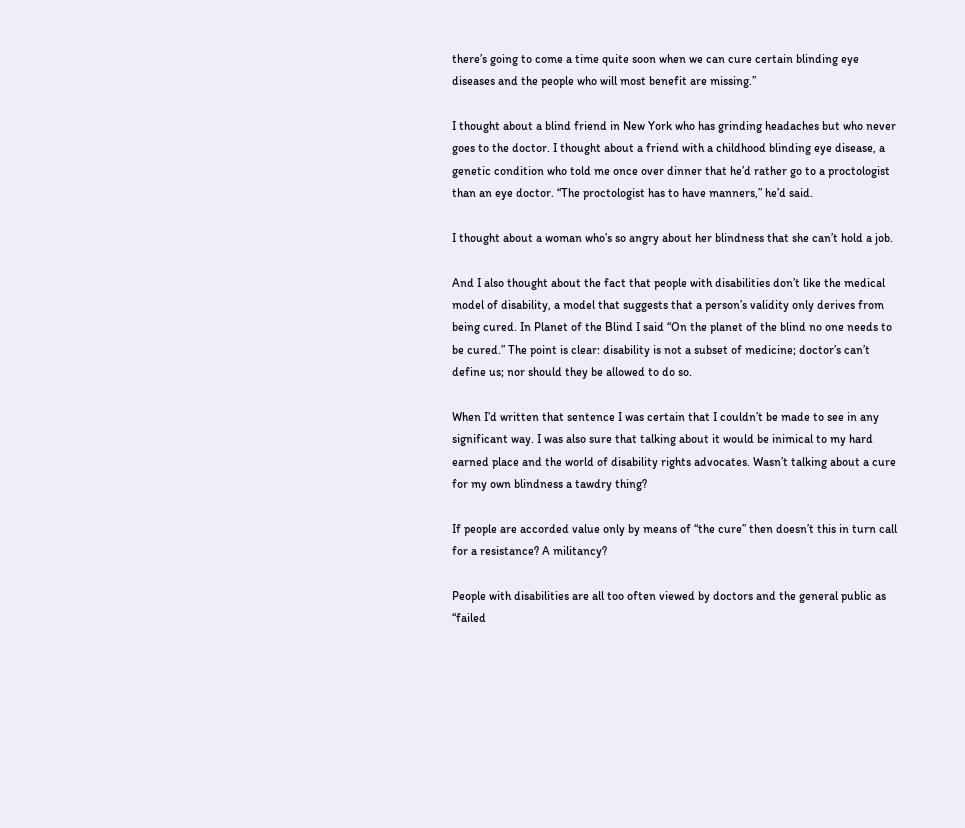there’s going to come a time quite soon when we can cure certain blinding eye diseases and the people who will most benefit are missing.”

I thought about a blind friend in New York who has grinding headaches but who never goes to the doctor. I thought about a friend with a childhood blinding eye disease, a genetic condition who told me once over dinner that he’d rather go to a proctologist than an eye doctor. “The proctologist has to have manners,” he’d said.

I thought about a woman who’s so angry about her blindness that she can’t hold a job.

And I also thought about the fact that people with disabilities don’t like the medical model of disability, a model that suggests that a person’s validity only derives from being cured. In Planet of the Blind I said “On the planet of the blind no one needs to be cured.” The point is clear: disability is not a subset of medicine; doctor’s can’t define us; nor should they be allowed to do so.

When I’d written that sentence I was certain that I couldn’t be made to see in any significant way. I was also sure that talking about it would be inimical to my hard earned place and the world of disability rights advocates. Wasn’t talking about a cure for my own blindness a tawdry thing?

If people are accorded value only by means of “the cure” then doesn’t this in turn call for a resistance? A militancy?

People with disabilities are all too often viewed by doctors and the general public as “failed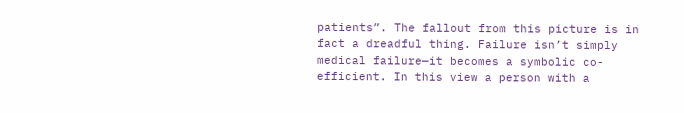patients”. The fallout from this picture is in fact a dreadful thing. Failure isn’t simply medical failure—it becomes a symbolic co-efficient. In this view a person with a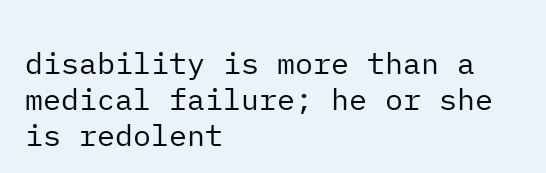disability is more than a medical failure; he or she is redolent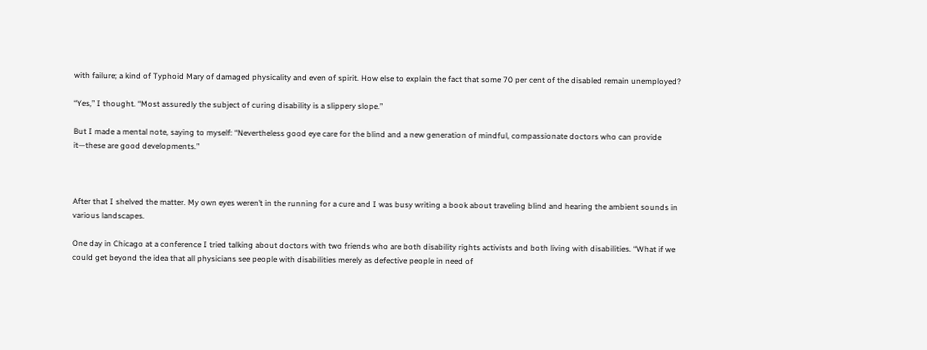with failure; a kind of Typhoid Mary of damaged physicality and even of spirit. How else to explain the fact that some 70 per cent of the disabled remain unemployed?

“Yes,” I thought. “Most assuredly the subject of curing disability is a slippery slope.”

But I made a mental note, saying to myself: “Nevertheless good eye care for the blind and a new generation of mindful, compassionate doctors who can provide it—these are good developments.”



After that I shelved the matter. My own eyes weren’t in the running for a cure and I was busy writing a book about traveling blind and hearing the ambient sounds in various landscapes.

One day in Chicago at a conference I tried talking about doctors with two friends who are both disability rights activists and both living with disabilities. “What if we could get beyond the idea that all physicians see people with disabilities merely as defective people in need of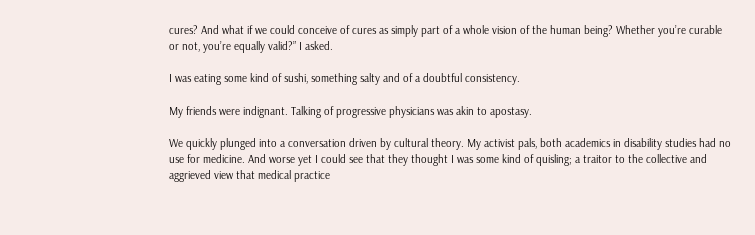cures? And what if we could conceive of cures as simply part of a whole vision of the human being? Whether you’re curable or not, you’re equally valid?” I asked.

I was eating some kind of sushi, something salty and of a doubtful consistency.

My friends were indignant. Talking of progressive physicians was akin to apostasy.

We quickly plunged into a conversation driven by cultural theory. My activist pals, both academics in disability studies had no use for medicine. And worse yet I could see that they thought I was some kind of quisling; a traitor to the collective and aggrieved view that medical practice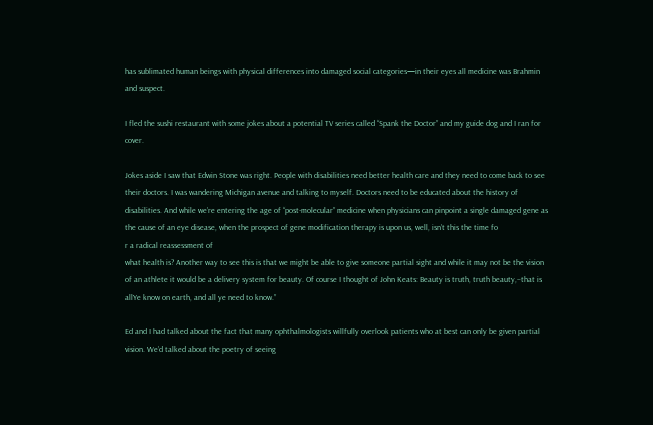has sublimated human beings with physical differences into damaged social categories—in their eyes all medicine was Brahmin and suspect.

I fled the sushi restaurant with some jokes about a potential TV series called “Spank the Doctor” and my guide dog and I ran for cover.

Jokes aside I saw that Edwin Stone was right. People with disabilities need better health care and they need to come back to see their doctors. I was wandering Michigan avenue and talking to myself. Doctors need to be educated about the history of disabilities. And while we’re entering the age of “post-molecular” medicine when physicians can pinpoint a single damaged gene as the cause of an eye disease, when the prospect of gene modification therapy is upon us, well, isn’t this the time fo
r a radical reassessment of
what health is? Another way to see this is that we might be able to give someone partial sight and while it may not be the vision of an athlete it would be a delivery system for beauty. Of course I thought of John Keats: Beauty is truth, truth beauty,–that is allYe know on earth, and all ye need to know.”

Ed and I had talked about the fact that many ophthalmologists willfully overlook patients who at best can only be given partial vision. We’d talked about the poetry of seeing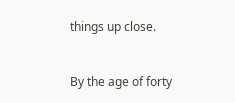things up close.


By the age of forty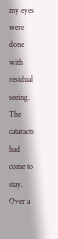my eyes were done with residual seeing. The cataracts had come to stay. Over a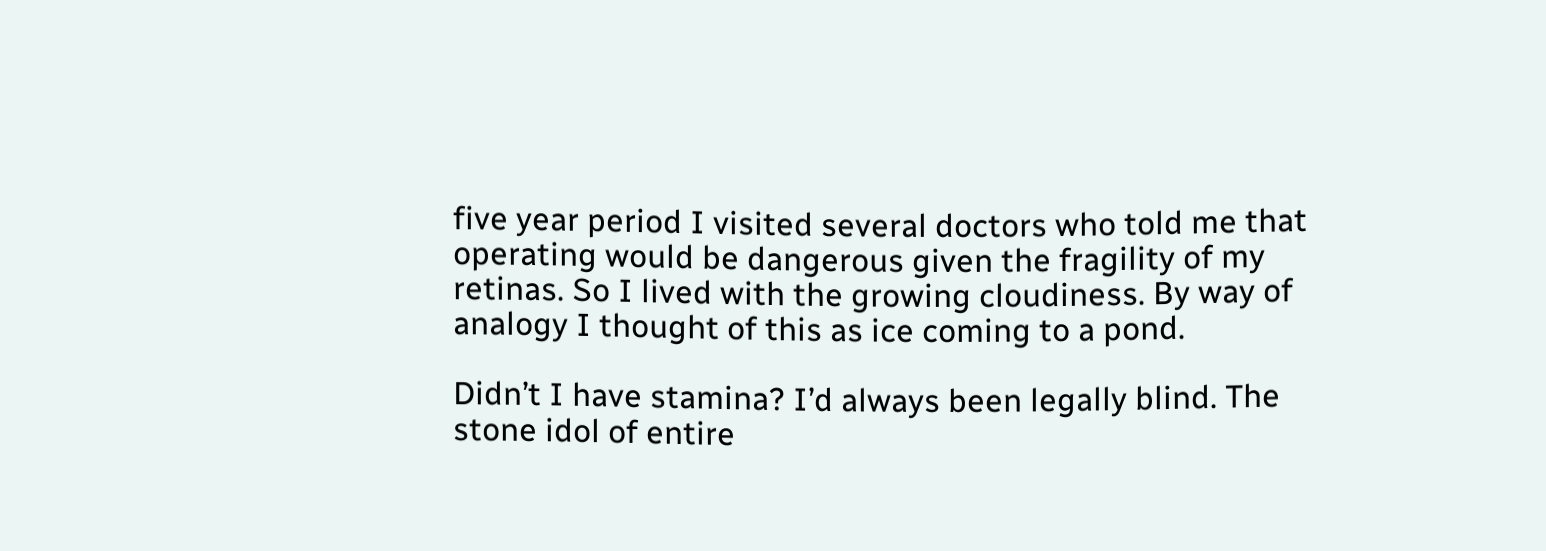five year period I visited several doctors who told me that operating would be dangerous given the fragility of my retinas. So I lived with the growing cloudiness. By way of analogy I thought of this as ice coming to a pond.

Didn’t I have stamina? I’d always been legally blind. The stone idol of entire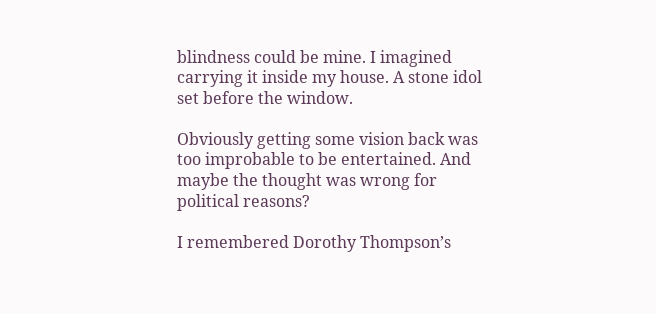blindness could be mine. I imagined carrying it inside my house. A stone idol set before the window.

Obviously getting some vision back was too improbable to be entertained. And maybe the thought was wrong for political reasons?

I remembered Dorothy Thompson’s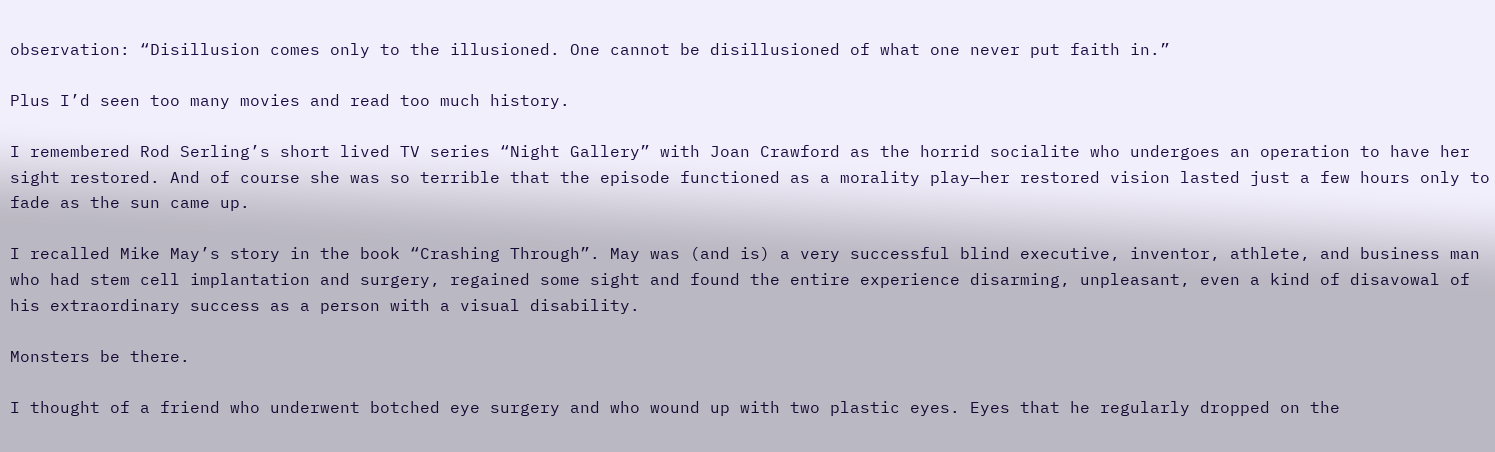observation: “Disillusion comes only to the illusioned. One cannot be disillusioned of what one never put faith in.”

Plus I’d seen too many movies and read too much history.

I remembered Rod Serling’s short lived TV series “Night Gallery” with Joan Crawford as the horrid socialite who undergoes an operation to have her sight restored. And of course she was so terrible that the episode functioned as a morality play—her restored vision lasted just a few hours only to fade as the sun came up.

I recalled Mike May’s story in the book “Crashing Through”. May was (and is) a very successful blind executive, inventor, athlete, and business man who had stem cell implantation and surgery, regained some sight and found the entire experience disarming, unpleasant, even a kind of disavowal of his extraordinary success as a person with a visual disability.

Monsters be there.

I thought of a friend who underwent botched eye surgery and who wound up with two plastic eyes. Eyes that he regularly dropped on the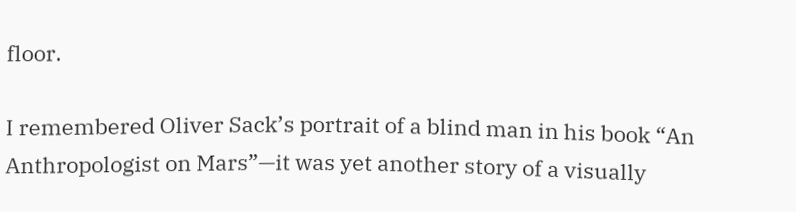floor.

I remembered Oliver Sack’s portrait of a blind man in his book “An Anthropologist on Mars”—it was yet another story of a visually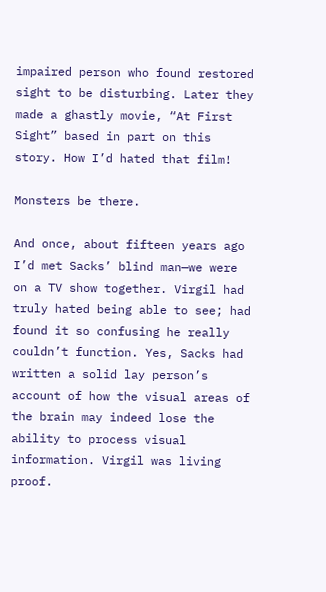impaired person who found restored sight to be disturbing. Later they made a ghastly movie, “At First Sight” based in part on this story. How I’d hated that film!

Monsters be there.

And once, about fifteen years ago I’d met Sacks’ blind man—we were on a TV show together. Virgil had truly hated being able to see; had found it so confusing he really couldn’t function. Yes, Sacks had written a solid lay person’s account of how the visual areas of the brain may indeed lose the ability to process visual information. Virgil was living proof.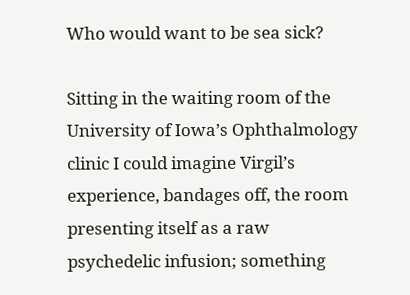Who would want to be sea sick?

Sitting in the waiting room of the University of Iowa’s Ophthalmology clinic I could imagine Virgil’s experience, bandages off, the room presenting itself as a raw psychedelic infusion; something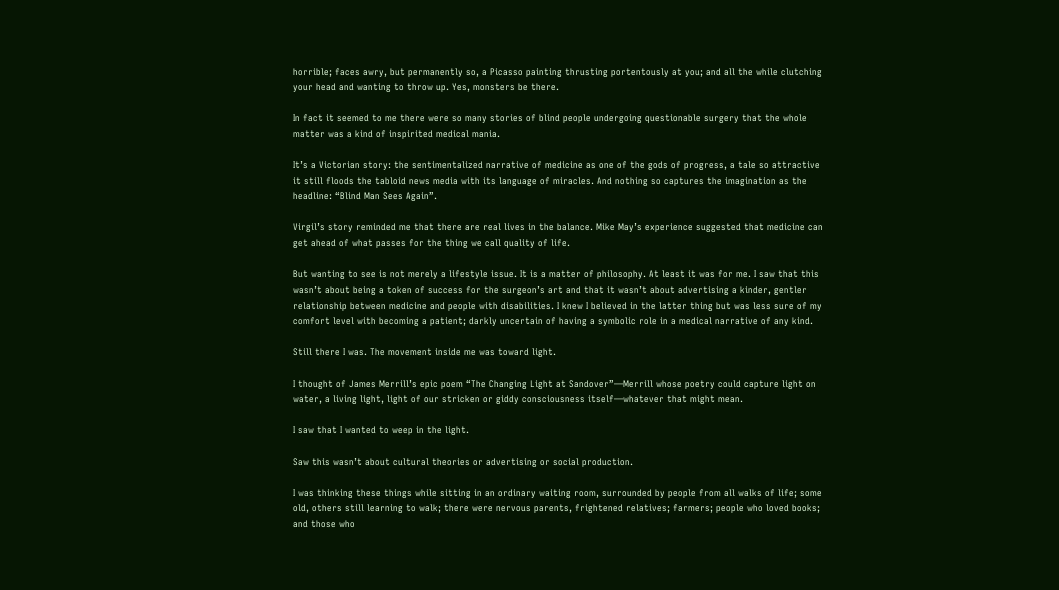horrible; faces awry, but permanently so, a Picasso painting thrusting portentously at you; and all the while clutching your head and wanting to throw up. Yes, monsters be there.

In fact it seemed to me there were so many stories of blind people undergoing questionable surgery that the whole matter was a kind of inspirited medical mania.

It’s a Victorian story: the sentimentalized narrative of medicine as one of the gods of progress, a tale so attractive it still floods the tabloid news media with its language of miracles. And nothing so captures the imagination as the headline: “Blind Man Sees Again”.

Virgil’s story reminded me that there are real lives in the balance. Mike May’s experience suggested that medicine can get ahead of what passes for the thing we call quality of life.

But wanting to see is not merely a lifestyle issue. It is a matter of philosophy. At least it was for me. I saw that this wasn’t about being a token of success for the surgeon’s art and that it wasn’t about advertising a kinder, gentler relationship between medicine and people with disabilities. I knew I believed in the latter thing but was less sure of my comfort level with becoming a patient; darkly uncertain of having a symbolic role in a medical narrative of any kind.

Still there I was. The movement inside me was toward light.

I thought of James Merrill’s epic poem “The Changing Light at Sandover”—Merrill whose poetry could capture light on water, a living light, light of our stricken or giddy consciousness itself—whatever that might mean.

I saw that I wanted to weep in the light.

Saw this wasn’t about cultural theories or advertising or social production.

I was thinking these things while sitting in an ordinary waiting room, surrounded by people from all walks of life; some old, others still learning to walk; there were nervous parents, frightened relatives; farmers; people who loved books; and those who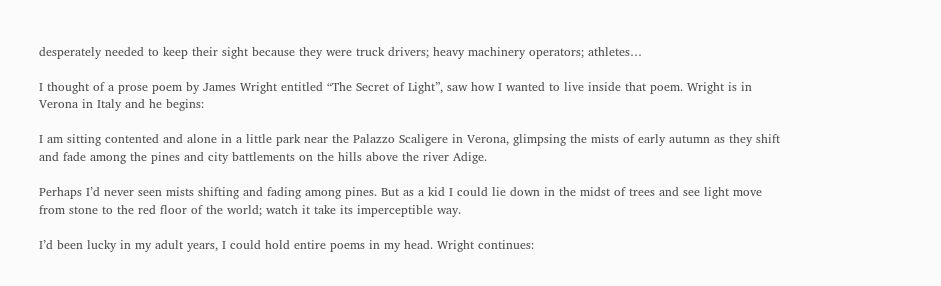desperately needed to keep their sight because they were truck drivers; heavy machinery operators; athletes…

I thought of a prose poem by James Wright entitled “The Secret of Light”, saw how I wanted to live inside that poem. Wright is in Verona in Italy and he begins:

I am sitting contented and alone in a little park near the Palazzo Scaligere in Verona, glimpsing the mists of early autumn as they shift and fade among the pines and city battlements on the hills above the river Adige.

Perhaps I’d never seen mists shifting and fading among pines. But as a kid I could lie down in the midst of trees and see light move from stone to the red floor of the world; watch it take its imperceptible way.

I’d been lucky in my adult years, I could hold entire poems in my head. Wright continues: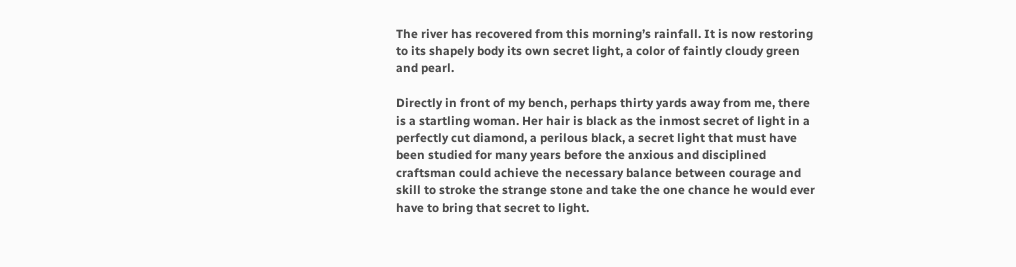The river has recovered from this morning’s rainfall. It is now restoring to its shapely body its own secret light, a color of faintly cloudy green and pearl.

Directly in front of my bench, perhaps thirty yards away from me, there is a startling woman. Her hair is black as the inmost secret of light in a perfectly cut diamond, a perilous black, a secret light that must have been studied for many years before the anxious and disciplined craftsman could achieve the necessary balance between courage and skill to stroke the strange stone and take the one chance he would ever have to bring that secret to light.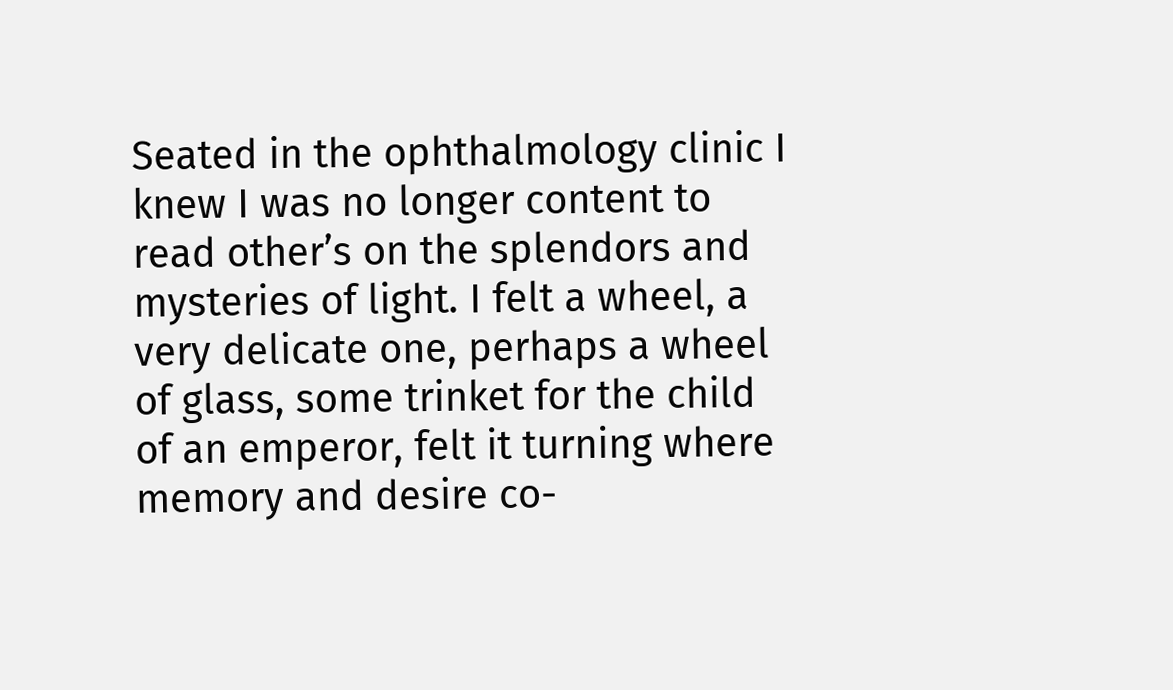Seated in the ophthalmology clinic I knew I was no longer content to read other’s on the splendors and mysteries of light. I felt a wheel, a very delicate one, perhaps a wheel of glass, some trinket for the child of an emperor, felt it turning where memory and desire co-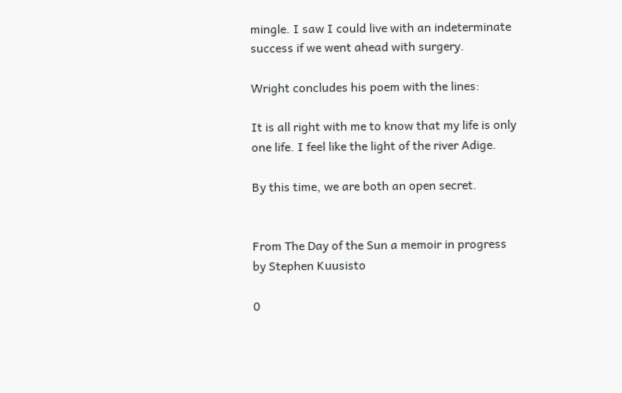mingle. I saw I could live with an indeterminate success if we went ahead with surgery.

Wright concludes his poem with the lines:

It is all right with me to know that my life is only one life. I feel like the light of the river Adige.

By this time, we are both an open secret.


From The Day of the Sun a memoir in progress by Stephen Kuusisto

0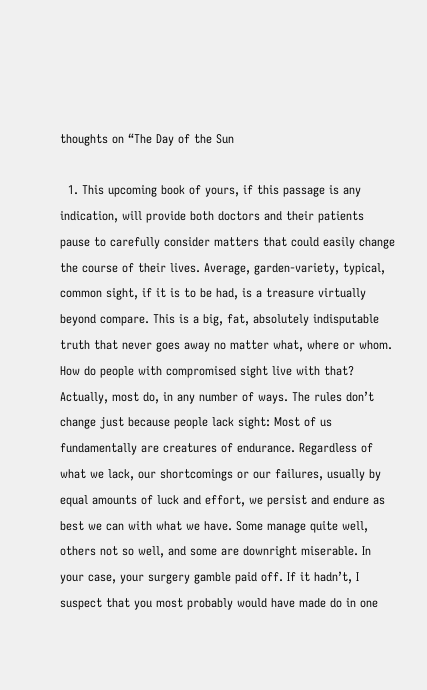thoughts on “The Day of the Sun

  1. This upcoming book of yours, if this passage is any indication, will provide both doctors and their patients pause to carefully consider matters that could easily change the course of their lives. Average, garden-variety, typical, common sight, if it is to be had, is a treasure virtually beyond compare. This is a big, fat, absolutely indisputable truth that never goes away no matter what, where or whom. How do people with compromised sight live with that? Actually, most do, in any number of ways. The rules don’t change just because people lack sight: Most of us fundamentally are creatures of endurance. Regardless of what we lack, our shortcomings or our failures, usually by equal amounts of luck and effort, we persist and endure as best we can with what we have. Some manage quite well, others not so well, and some are downright miserable. In your case, your surgery gamble paid off. If it hadn’t, I suspect that you most probably would have made do in one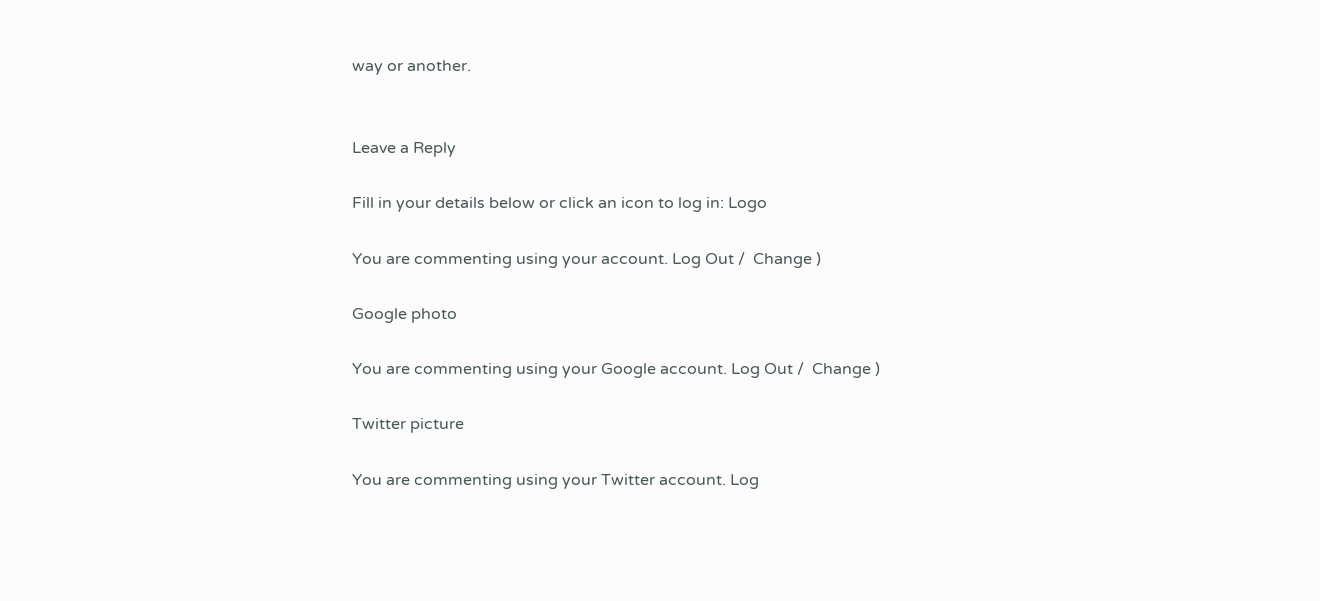way or another.


Leave a Reply

Fill in your details below or click an icon to log in: Logo

You are commenting using your account. Log Out /  Change )

Google photo

You are commenting using your Google account. Log Out /  Change )

Twitter picture

You are commenting using your Twitter account. Log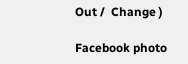Out /  Change )

Facebook photo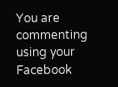You are commenting using your Facebook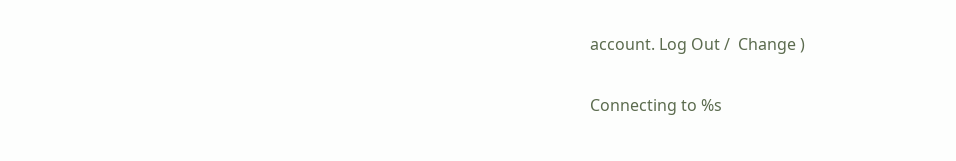account. Log Out /  Change )

Connecting to %s